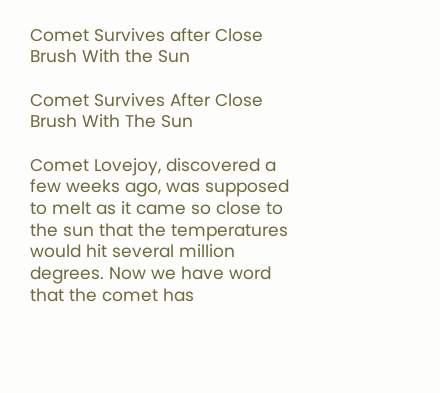Comet Survives after Close Brush With the Sun

Comet Survives After Close Brush With The Sun

Comet Lovejoy, discovered a few weeks ago, was supposed to melt as it came so close to the sun that the temperatures would hit several million degrees. Now we have word that the comet has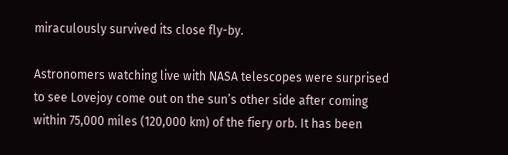miraculously survived its close fly-by.

Astronomers watching live with NASA telescopes were surprised to see Lovejoy come out on the sun’s other side after coming within 75,000 miles (120,000 km) of the fiery orb. It has been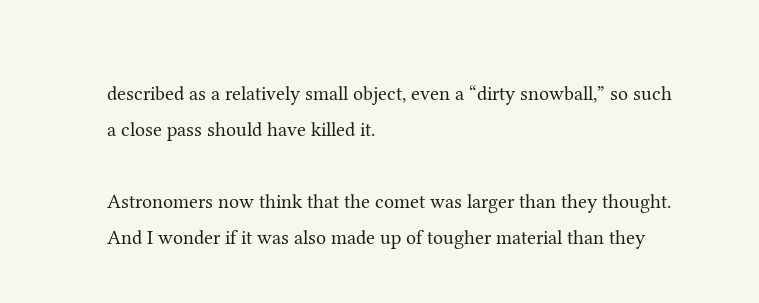described as a relatively small object, even a “dirty snowball,” so such a close pass should have killed it.

Astronomers now think that the comet was larger than they thought. And I wonder if it was also made up of tougher material than they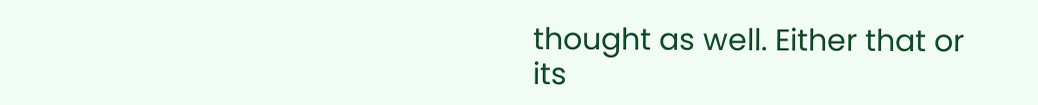thought as well. Either that or its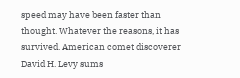speed may have been faster than thought. Whatever the reasons, it has survived. American comet discoverer David H. Levy sums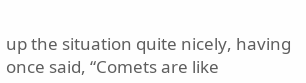up the situation quite nicely, having once said, “Comets are like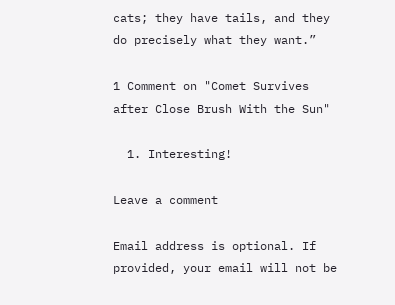cats; they have tails, and they do precisely what they want.”

1 Comment on "Comet Survives after Close Brush With the Sun"

  1. Interesting!

Leave a comment

Email address is optional. If provided, your email will not be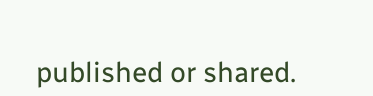published or shared.